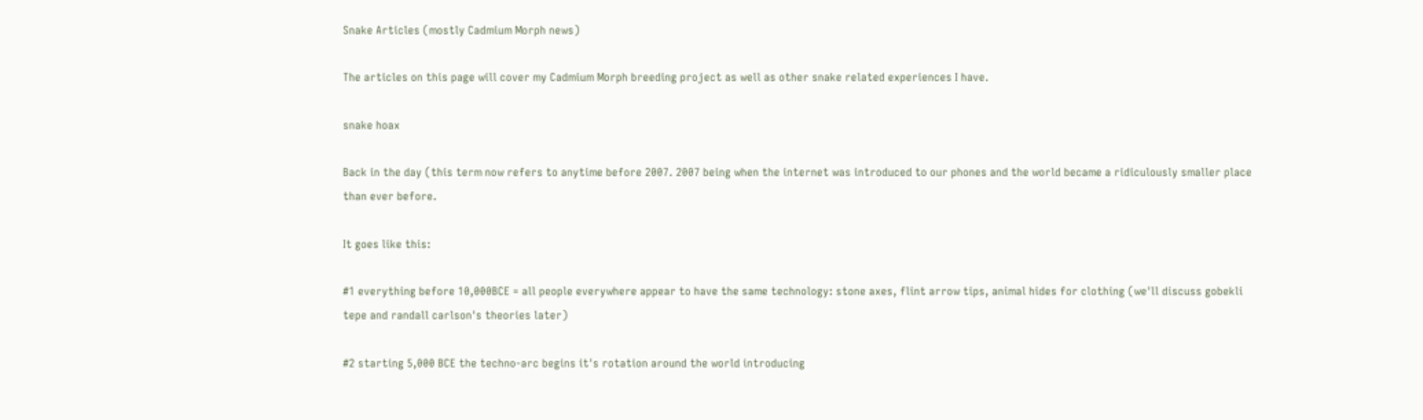Snake Articles (mostly Cadmium Morph news)

The articles on this page will cover my Cadmium Morph breeding project as well as other snake related experiences I have.

snake hoax

Back in the day (this term now refers to anytime before 2007. 2007 being when the internet was introduced to our phones and the world became a ridiculously smaller place than ever before.

It goes like this:

#1 everything before 10,000BCE = all people everywhere appear to have the same technology: stone axes, flint arrow tips, animal hides for clothing (we'll discuss gobekli tepe and randall carlson's theories later)

#2 starting 5,000 BCE the techno-arc begins it's rotation around the world introducing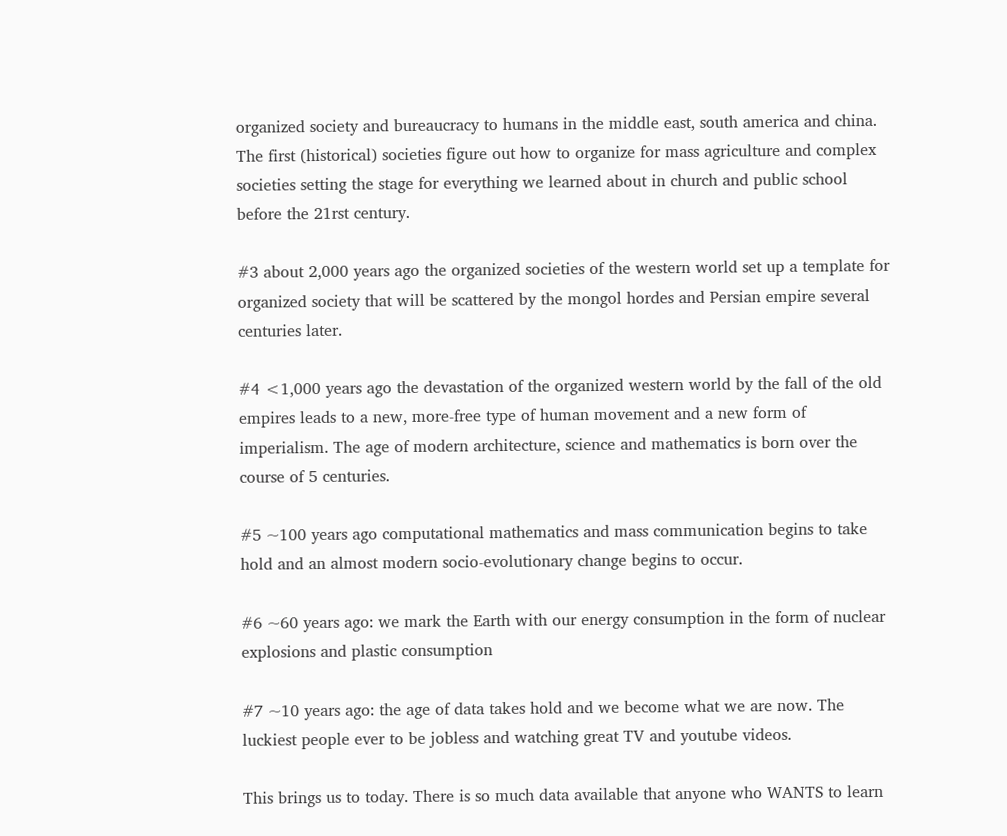organized society and bureaucracy to humans in the middle east, south america and china. The first (historical) societies figure out how to organize for mass agriculture and complex societies setting the stage for everything we learned about in church and public school before the 21rst century.

#3 about 2,000 years ago the organized societies of the western world set up a template for organized society that will be scattered by the mongol hordes and Persian empire several centuries later.

#4 <1,000 years ago the devastation of the organized western world by the fall of the old empires leads to a new, more-free type of human movement and a new form of imperialism. The age of modern architecture, science and mathematics is born over the course of 5 centuries.

#5 ~100 years ago computational mathematics and mass communication begins to take hold and an almost modern socio-evolutionary change begins to occur.

#6 ~60 years ago: we mark the Earth with our energy consumption in the form of nuclear explosions and plastic consumption

#7 ~10 years ago: the age of data takes hold and we become what we are now. The luckiest people ever to be jobless and watching great TV and youtube videos.

This brings us to today. There is so much data available that anyone who WANTS to learn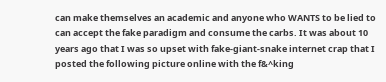can make themselves an academic and anyone who WANTS to be lied to can accept the fake paradigm and consume the carbs. It was about 10 years ago that I was so upset with fake-giant-snake internet crap that I posted the following picture online with the f&^king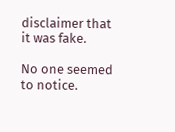disclaimer that it was fake.

No one seemed to notice.